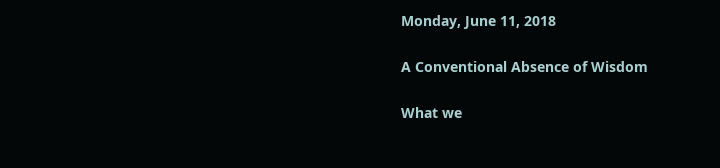Monday, June 11, 2018

A Conventional Absence of Wisdom

What we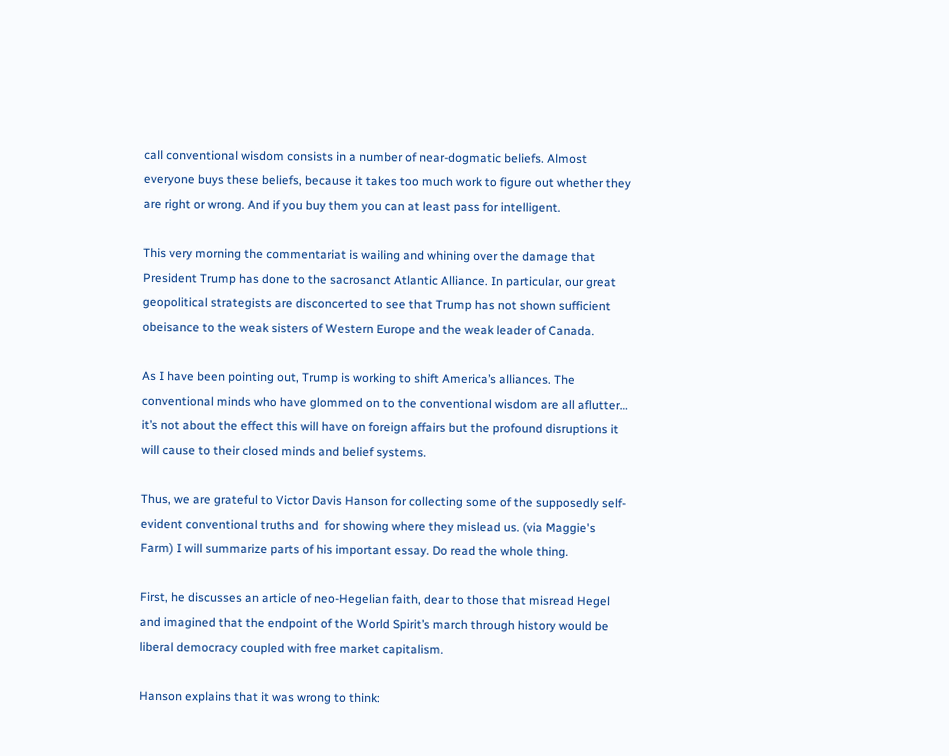call conventional wisdom consists in a number of near-dogmatic beliefs. Almost everyone buys these beliefs, because it takes too much work to figure out whether they are right or wrong. And if you buy them you can at least pass for intelligent.

This very morning the commentariat is wailing and whining over the damage that President Trump has done to the sacrosanct Atlantic Alliance. In particular, our great geopolitical strategists are disconcerted to see that Trump has not shown sufficient obeisance to the weak sisters of Western Europe and the weak leader of Canada.

As I have been pointing out, Trump is working to shift America’s alliances. The conventional minds who have glommed on to the conventional wisdom are all aflutter… it’s not about the effect this will have on foreign affairs but the profound disruptions it will cause to their closed minds and belief systems.

Thus, we are grateful to Victor Davis Hanson for collecting some of the supposedly self-evident conventional truths and  for showing where they mislead us. (via Maggie's Farm) I will summarize parts of his important essay. Do read the whole thing.

First, he discusses an article of neo-Hegelian faith, dear to those that misread Hegel and imagined that the endpoint of the World Spirit’s march through history would be liberal democracy coupled with free market capitalism.

Hanson explains that it was wrong to think: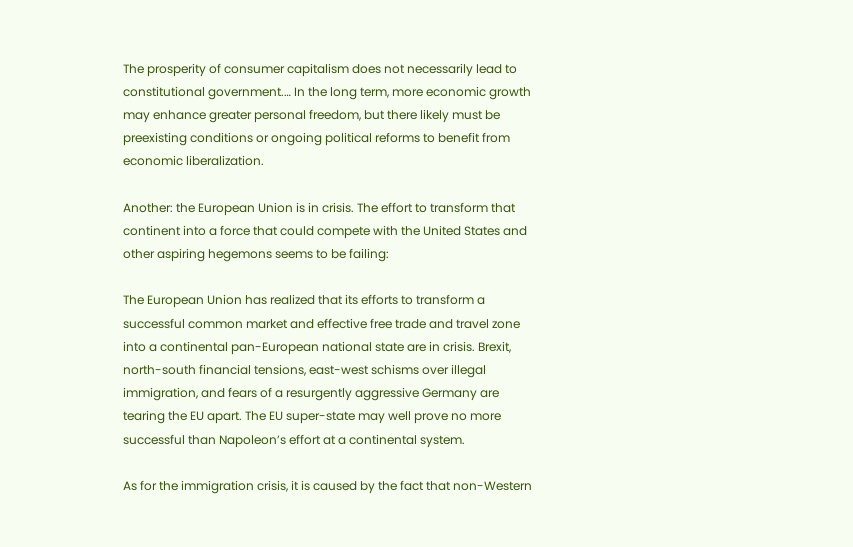The prosperity of consumer capitalism does not necessarily lead to constitutional government.… In the long term, more economic growth may enhance greater personal freedom, but there likely must be preexisting conditions or ongoing political reforms to benefit from economic liberalization.

Another: the European Union is in crisis. The effort to transform that continent into a force that could compete with the United States and other aspiring hegemons seems to be failing:

The European Union has realized that its efforts to transform a successful common market and effective free trade and travel zone into a continental pan-European national state are in crisis. Brexit, north-south financial tensions, east-west schisms over illegal immigration, and fears of a resurgently aggressive Germany are tearing the EU apart. The EU super-state may well prove no more successful than Napoleon’s effort at a continental system.

As for the immigration crisis, it is caused by the fact that non-Western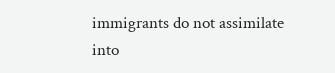immigrants do not assimilate into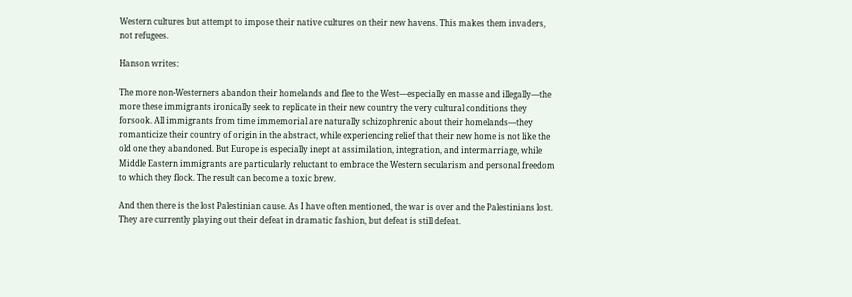Western cultures but attempt to impose their native cultures on their new havens. This makes them invaders, not refugees.

Hanson writes:

The more non-Westerners abandon their homelands and flee to the West—especially en masse and illegally—the more these immigrants ironically seek to replicate in their new country the very cultural conditions they forsook. All immigrants from time immemorial are naturally schizophrenic about their homelands—they romanticize their country of origin in the abstract, while experiencing relief that their new home is not like the old one they abandoned. But Europe is especially inept at assimilation, integration, and intermarriage, while Middle Eastern immigrants are particularly reluctant to embrace the Western secularism and personal freedom to which they flock. The result can become a toxic brew.

And then there is the lost Palestinian cause. As I have often mentioned, the war is over and the Palestinians lost. They are currently playing out their defeat in dramatic fashion, but defeat is still defeat.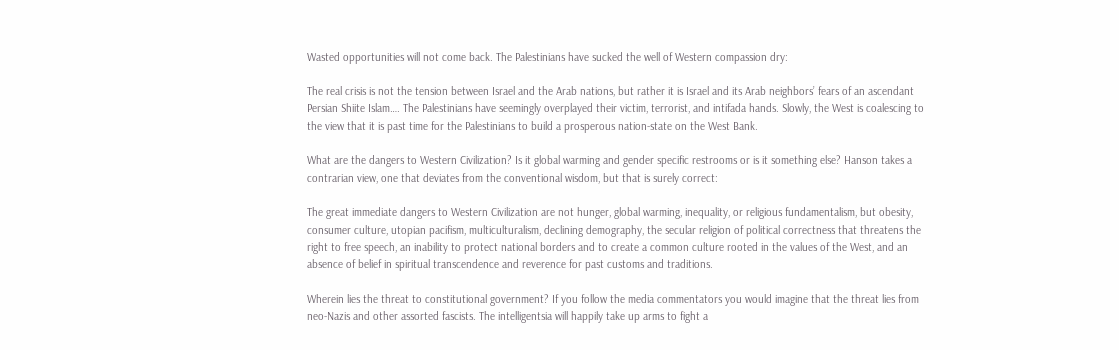Wasted opportunities will not come back. The Palestinians have sucked the well of Western compassion dry:

The real crisis is not the tension between Israel and the Arab nations, but rather it is Israel and its Arab neighbors’ fears of an ascendant Persian Shiite Islam…. The Palestinians have seemingly overplayed their victim, terrorist, and intifada hands. Slowly, the West is coalescing to the view that it is past time for the Palestinians to build a prosperous nation-state on the West Bank.

What are the dangers to Western Civilization? Is it global warming and gender specific restrooms or is it something else? Hanson takes a contrarian view, one that deviates from the conventional wisdom, but that is surely correct:

The great immediate dangers to Western Civilization are not hunger, global warming, inequality, or religious fundamentalism, but obesity, consumer culture, utopian pacifism, multiculturalism, declining demography, the secular religion of political correctness that threatens the right to free speech, an inability to protect national borders and to create a common culture rooted in the values of the West, and an absence of belief in spiritual transcendence and reverence for past customs and traditions.

Wherein lies the threat to constitutional government? If you follow the media commentators you would imagine that the threat lies from neo-Nazis and other assorted fascists. The intelligentsia will happily take up arms to fight a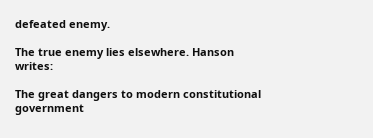defeated enemy.

The true enemy lies elsewhere. Hanson writes:

The great dangers to modern constitutional government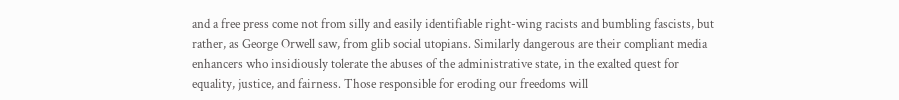and a free press come not from silly and easily identifiable right-wing racists and bumbling fascists, but rather, as George Orwell saw, from glib social utopians. Similarly dangerous are their compliant media enhancers who insidiously tolerate the abuses of the administrative state, in the exalted quest for equality, justice, and fairness. Those responsible for eroding our freedoms will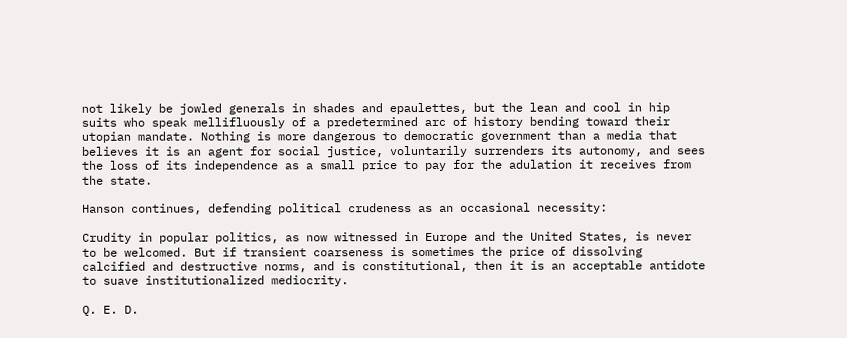not likely be jowled generals in shades and epaulettes, but the lean and cool in hip suits who speak mellifluously of a predetermined arc of history bending toward their utopian mandate. Nothing is more dangerous to democratic government than a media that believes it is an agent for social justice, voluntarily surrenders its autonomy, and sees the loss of its independence as a small price to pay for the adulation it receives from the state.

Hanson continues, defending political crudeness as an occasional necessity:

Crudity in popular politics, as now witnessed in Europe and the United States, is never to be welcomed. But if transient coarseness is sometimes the price of dissolving calcified and destructive norms, and is constitutional, then it is an acceptable antidote to suave institutionalized mediocrity.

Q. E. D.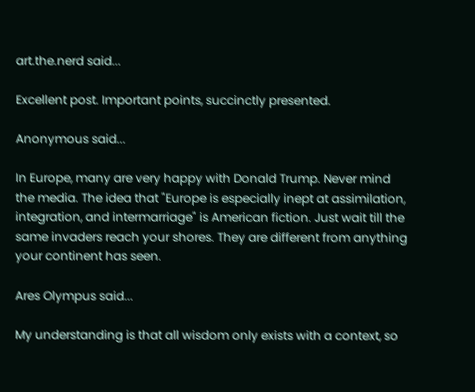art.the.nerd said...

Excellent post. Important points, succinctly presented.

Anonymous said...

In Europe, many are very happy with Donald Trump. Never mind the media. The idea that "Europe is especially inept at assimilation, integration, and intermarriage" is American fiction. Just wait till the same invaders reach your shores. They are different from anything your continent has seen.

Ares Olympus said...

My understanding is that all wisdom only exists with a context, so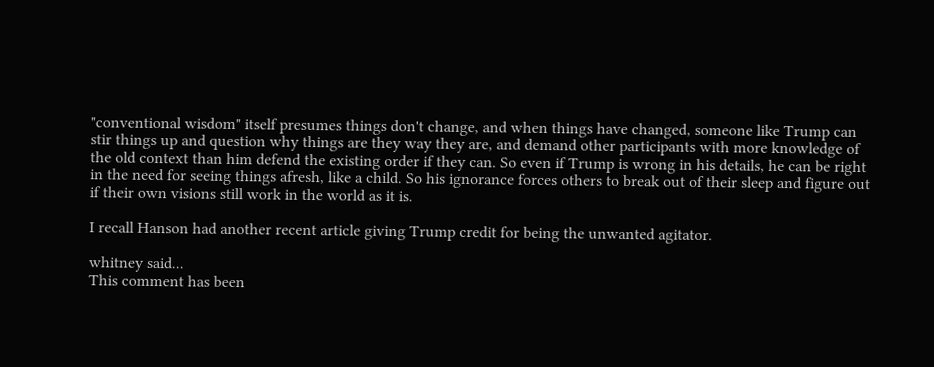"conventional wisdom" itself presumes things don't change, and when things have changed, someone like Trump can stir things up and question why things are they way they are, and demand other participants with more knowledge of the old context than him defend the existing order if they can. So even if Trump is wrong in his details, he can be right in the need for seeing things afresh, like a child. So his ignorance forces others to break out of their sleep and figure out if their own visions still work in the world as it is.

I recall Hanson had another recent article giving Trump credit for being the unwanted agitator.

whitney said...
This comment has been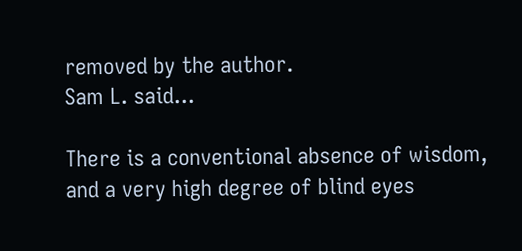removed by the author.
Sam L. said...

There is a conventional absence of wisdom, and a very high degree of blind eyes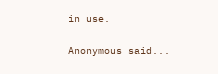in use.

Anonymous said...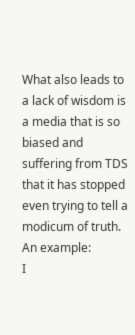What also leads to a lack of wisdom is a media that is so biased and suffering from TDS that it has stopped even trying to tell a modicum of truth. An example:
I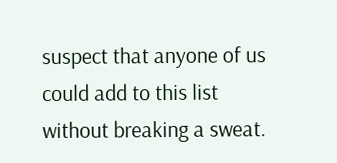suspect that anyone of us could add to this list without breaking a sweat.